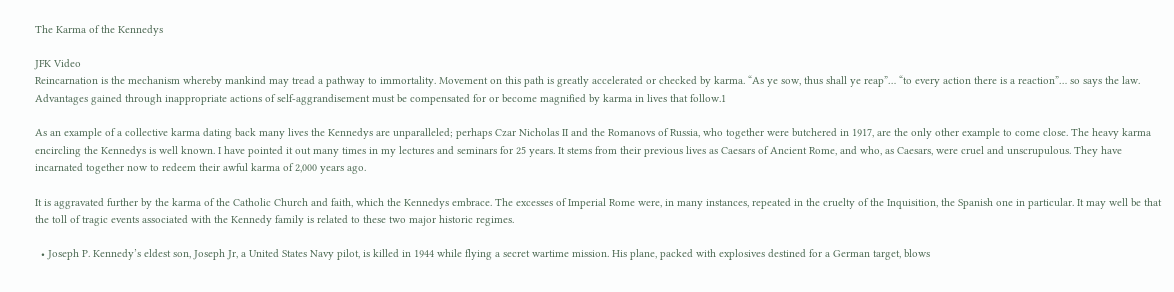The Karma of the Kennedys

JFK Video
Reincarnation is the mechanism whereby mankind may tread a pathway to immortality. Movement on this path is greatly accelerated or checked by karma. “As ye sow, thus shall ye reap”… “to every action there is a reaction”… so says the law. Advantages gained through inappropriate actions of self-aggrandisement must be compensated for or become magnified by karma in lives that follow.1

As an example of a collective karma dating back many lives the Kennedys are unparalleled; perhaps Czar Nicholas II and the Romanovs of Russia, who together were butchered in 1917, are the only other example to come close. The heavy karma encircling the Kennedys is well known. I have pointed it out many times in my lectures and seminars for 25 years. It stems from their previous lives as Caesars of Ancient Rome, and who, as Caesars, were cruel and unscrupulous. They have incarnated together now to redeem their awful karma of 2,000 years ago.

It is aggravated further by the karma of the Catholic Church and faith, which the Kennedys embrace. The excesses of Imperial Rome were, in many instances, repeated in the cruelty of the Inquisition, the Spanish one in particular. It may well be that the toll of tragic events associated with the Kennedy family is related to these two major historic regimes.

  • Joseph P. Kennedy’s eldest son, Joseph Jr, a United States Navy pilot, is killed in 1944 while flying a secret wartime mission. His plane, packed with explosives destined for a German target, blows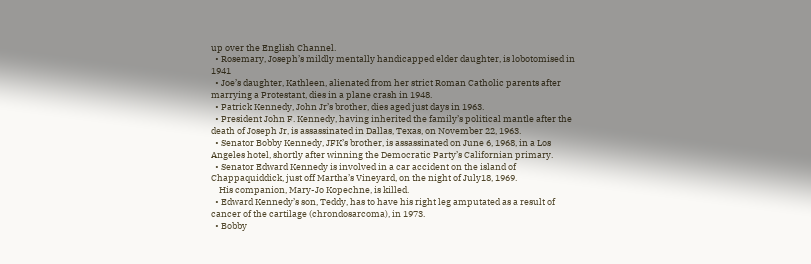up over the English Channel.
  • Rosemary, Joseph’s mildly mentally handicapped elder daughter, is lobotomised in 1941
  • Joe’s daughter, Kathleen, alienated from her strict Roman Catholic parents after marrying a Protestant, dies in a plane crash in 1948.
  • Patrick Kennedy, John Jr’s brother, dies aged just days in 1963.
  • President John F. Kennedy, having inherited the family’s political mantle after the death of Joseph Jr, is assassinated in Dallas, Texas, on November 22, 1963.
  • Senator Bobby Kennedy, JFK’s brother, is assassinated on June 6, 1968, in a Los Angeles hotel, shortly after winning the Democratic Party’s Californian primary.
  • Senator Edward Kennedy is involved in a car accident on the island of Chappaquiddick, just off Martha’s Vineyard, on the night of July18, 1969.
    His companion, Mary-Jo Kopechne, is killed.
  • Edward Kennedy’s son, Teddy, has to have his right leg amputated as a result of cancer of the cartilage (chrondosarcoma), in 1973.
  • Bobby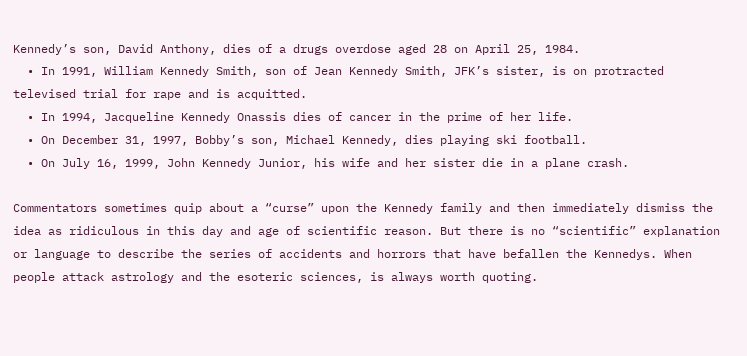Kennedy’s son, David Anthony, dies of a drugs overdose aged 28 on April 25, 1984.
  • In 1991, William Kennedy Smith, son of Jean Kennedy Smith, JFK’s sister, is on protracted televised trial for rape and is acquitted.
  • In 1994, Jacqueline Kennedy Onassis dies of cancer in the prime of her life.
  • On December 31, 1997, Bobby’s son, Michael Kennedy, dies playing ski football.
  • On July 16, 1999, John Kennedy Junior, his wife and her sister die in a plane crash.

Commentators sometimes quip about a “curse” upon the Kennedy family and then immediately dismiss the idea as ridiculous in this day and age of scientific reason. But there is no “scientific” explanation or language to describe the series of accidents and horrors that have befallen the Kennedys. When people attack astrology and the esoteric sciences, is always worth quoting.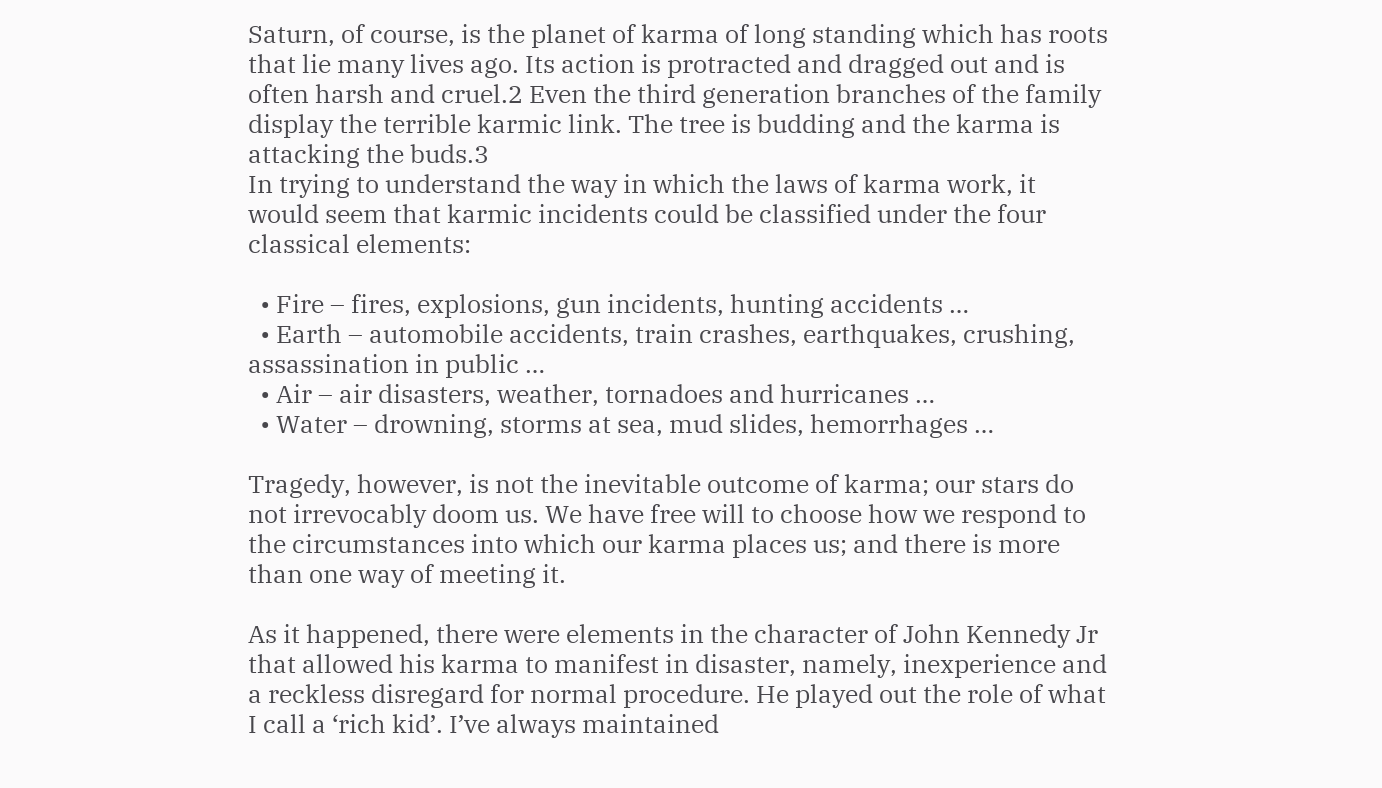Saturn, of course, is the planet of karma of long standing which has roots that lie many lives ago. Its action is protracted and dragged out and is often harsh and cruel.2 Even the third generation branches of the family display the terrible karmic link. The tree is budding and the karma is attacking the buds.3
In trying to understand the way in which the laws of karma work, it would seem that karmic incidents could be classified under the four classical elements:

  • Fire – fires, explosions, gun incidents, hunting accidents …
  • Earth – automobile accidents, train crashes, earthquakes, crushing, assassination in public …
  • Air – air disasters, weather, tornadoes and hurricanes …
  • Water – drowning, storms at sea, mud slides, hemorrhages …

Tragedy, however, is not the inevitable outcome of karma; our stars do not irrevocably doom us. We have free will to choose how we respond to the circumstances into which our karma places us; and there is more than one way of meeting it.

As it happened, there were elements in the character of John Kennedy Jr that allowed his karma to manifest in disaster, namely, inexperience and a reckless disregard for normal procedure. He played out the role of what I call a ‘rich kid’. I’ve always maintained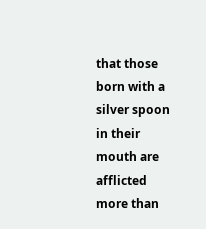that those born with a silver spoon in their mouth are afflicted more than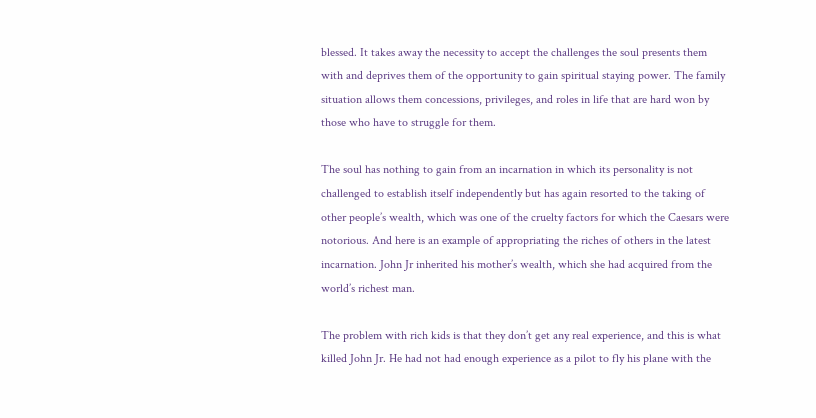blessed. It takes away the necessity to accept the challenges the soul presents them with and deprives them of the opportunity to gain spiritual staying power. The family situation allows them concessions, privileges, and roles in life that are hard won by those who have to struggle for them.

The soul has nothing to gain from an incarnation in which its personality is not challenged to establish itself independently but has again resorted to the taking of other people’s wealth, which was one of the cruelty factors for which the Caesars were notorious. And here is an example of appropriating the riches of others in the latest incarnation. John Jr inherited his mother’s wealth, which she had acquired from the world’s richest man.

The problem with rich kids is that they don’t get any real experience, and this is what killed John Jr. He had not had enough experience as a pilot to fly his plane with the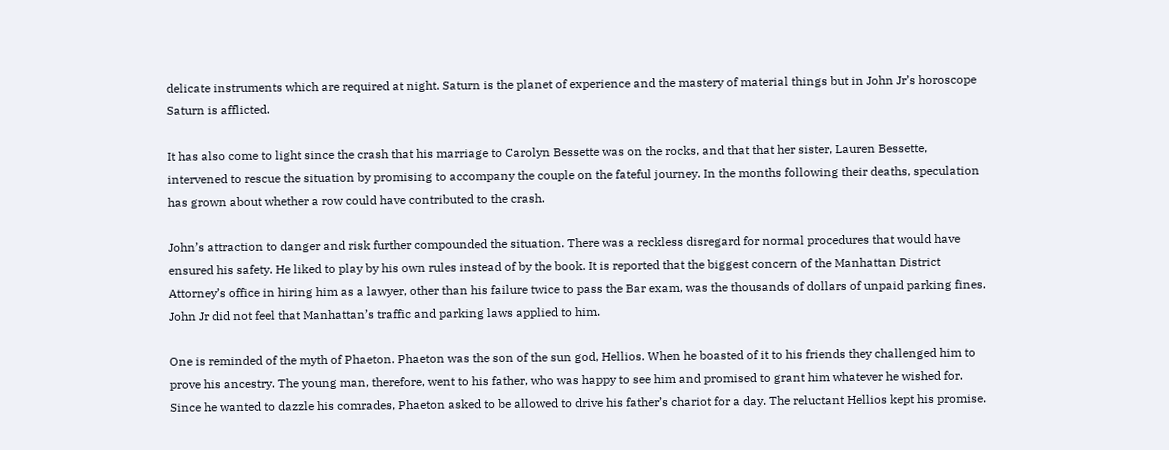delicate instruments which are required at night. Saturn is the planet of experience and the mastery of material things but in John Jr’s horoscope Saturn is afflicted.

It has also come to light since the crash that his marriage to Carolyn Bessette was on the rocks, and that that her sister, Lauren Bessette, intervened to rescue the situation by promising to accompany the couple on the fateful journey. In the months following their deaths, speculation has grown about whether a row could have contributed to the crash.

John’s attraction to danger and risk further compounded the situation. There was a reckless disregard for normal procedures that would have ensured his safety. He liked to play by his own rules instead of by the book. It is reported that the biggest concern of the Manhattan District Attorney’s office in hiring him as a lawyer, other than his failure twice to pass the Bar exam, was the thousands of dollars of unpaid parking fines. John Jr did not feel that Manhattan’s traffic and parking laws applied to him.

One is reminded of the myth of Phaeton. Phaeton was the son of the sun god, Hellios. When he boasted of it to his friends they challenged him to prove his ancestry. The young man, therefore, went to his father, who was happy to see him and promised to grant him whatever he wished for. Since he wanted to dazzle his comrades, Phaeton asked to be allowed to drive his father’s chariot for a day. The reluctant Hellios kept his promise.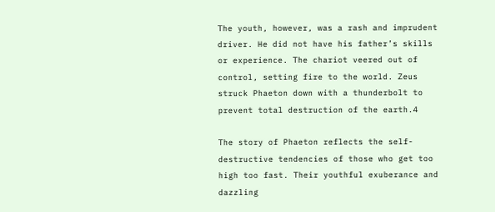The youth, however, was a rash and imprudent driver. He did not have his father’s skills or experience. The chariot veered out of control, setting fire to the world. Zeus struck Phaeton down with a thunderbolt to prevent total destruction of the earth.4

The story of Phaeton reflects the self-destructive tendencies of those who get too high too fast. Their youthful exuberance and dazzling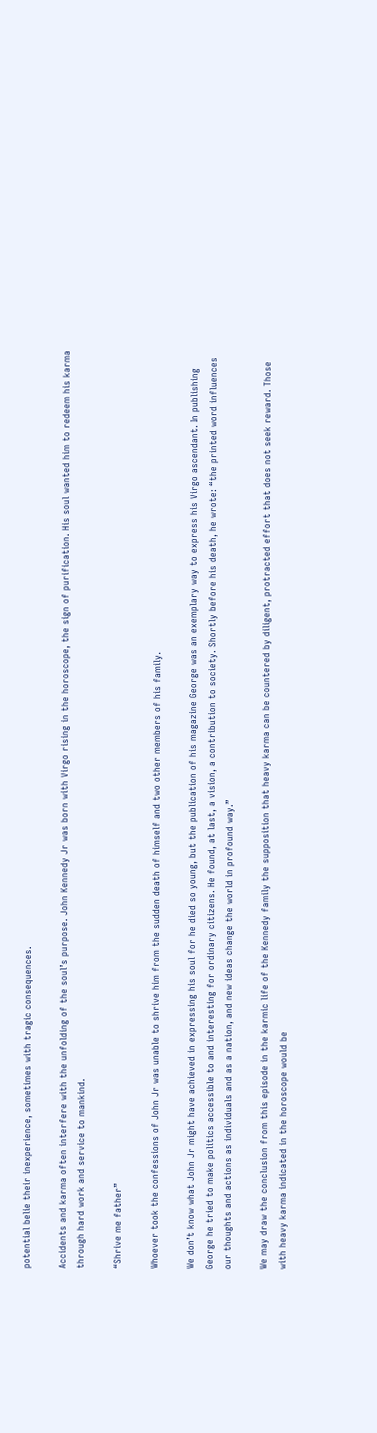potential belie their inexperience, sometimes with tragic consequences.

Accidents and karma often interfere with the unfolding of the soul’s purpose. John Kennedy Jr was born with Virgo rising in the horoscope, the sign of purification. His soul wanted him to redeem his karma through hard work and service to mankind.

“Shrive me father”

Whoever took the confessions of John Jr was unable to shrive him from the sudden death of himself and two other members of his family.

We don’t know what John Jr might have achieved in expressing his soul for he died so young, but the publication of his magazine George was an exemplary way to express his Virgo ascendant. In publishing George he tried to make politics accessible to and interesting for ordinary citizens. He found, at last, a vision, a contribution to society. Shortly before his death, he wrote: “the printed word influences our thoughts and actions as individuals and as a nation, and new ideas change the world in profound way.”

We may draw the conclusion from this episode in the karmic life of the Kennedy family the supposition that heavy karma can be countered by diligent, protracted effort that does not seek reward. Those with heavy karma indicated in the horoscope would be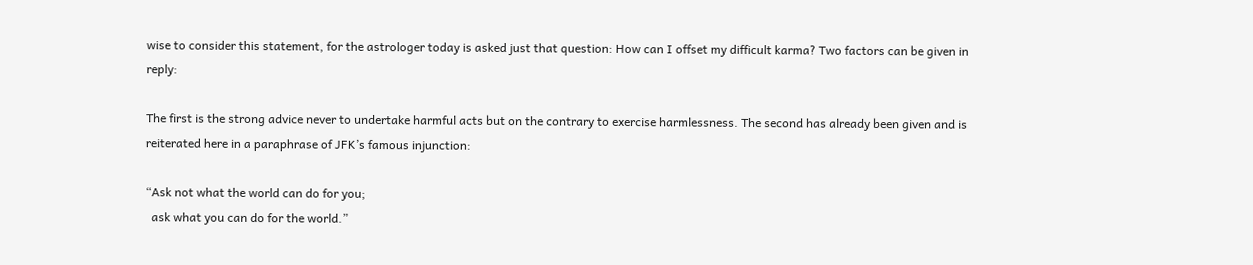wise to consider this statement, for the astrologer today is asked just that question: How can I offset my difficult karma? Two factors can be given in reply:

The first is the strong advice never to undertake harmful acts but on the contrary to exercise harmlessness. The second has already been given and is reiterated here in a paraphrase of JFK’s famous injunction:

“Ask not what the world can do for you;
  ask what you can do for the world.”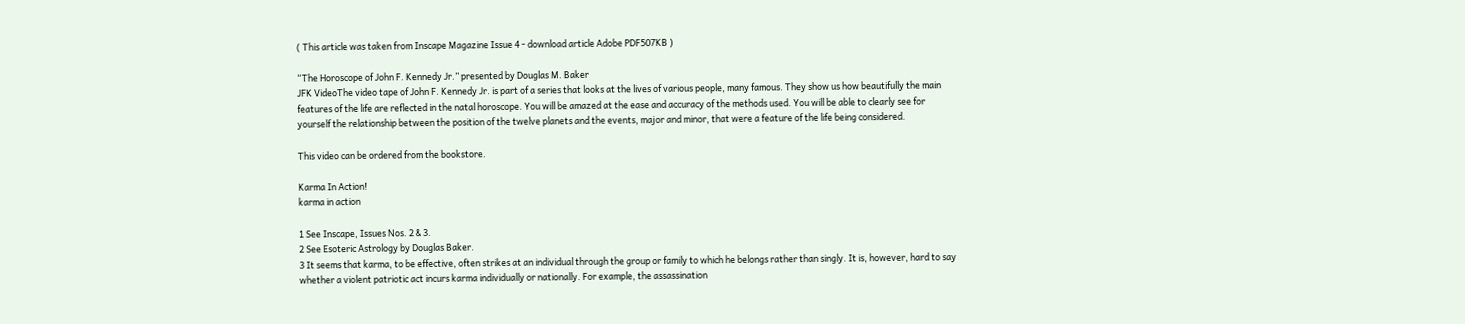( This article was taken from Inscape Magazine Issue 4 - download article Adobe PDF507KB )

“The Horoscope of John F. Kennedy Jr.” presented by Douglas M. Baker
JFK VideoThe video tape of John F. Kennedy Jr. is part of a series that looks at the lives of various people, many famous. They show us how beautifully the main features of the life are reflected in the natal horoscope. You will be amazed at the ease and accuracy of the methods used. You will be able to clearly see for yourself the relationship between the position of the twelve planets and the events, major and minor, that were a feature of the life being considered.

This video can be ordered from the bookstore.

Karma In Action!
karma in action

1 See Inscape, Issues Nos. 2 & 3.
2 See Esoteric Astrology by Douglas Baker.
3 It seems that karma, to be effective, often strikes at an individual through the group or family to which he belongs rather than singly. It is, however, hard to say whether a violent patriotic act incurs karma individually or nationally. For example, the assassination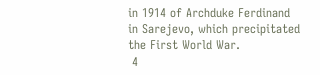in 1914 of Archduke Ferdinand in Sarejevo, which precipitated the First World War.
 4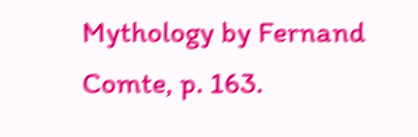Mythology by Fernand Comte, p. 163.